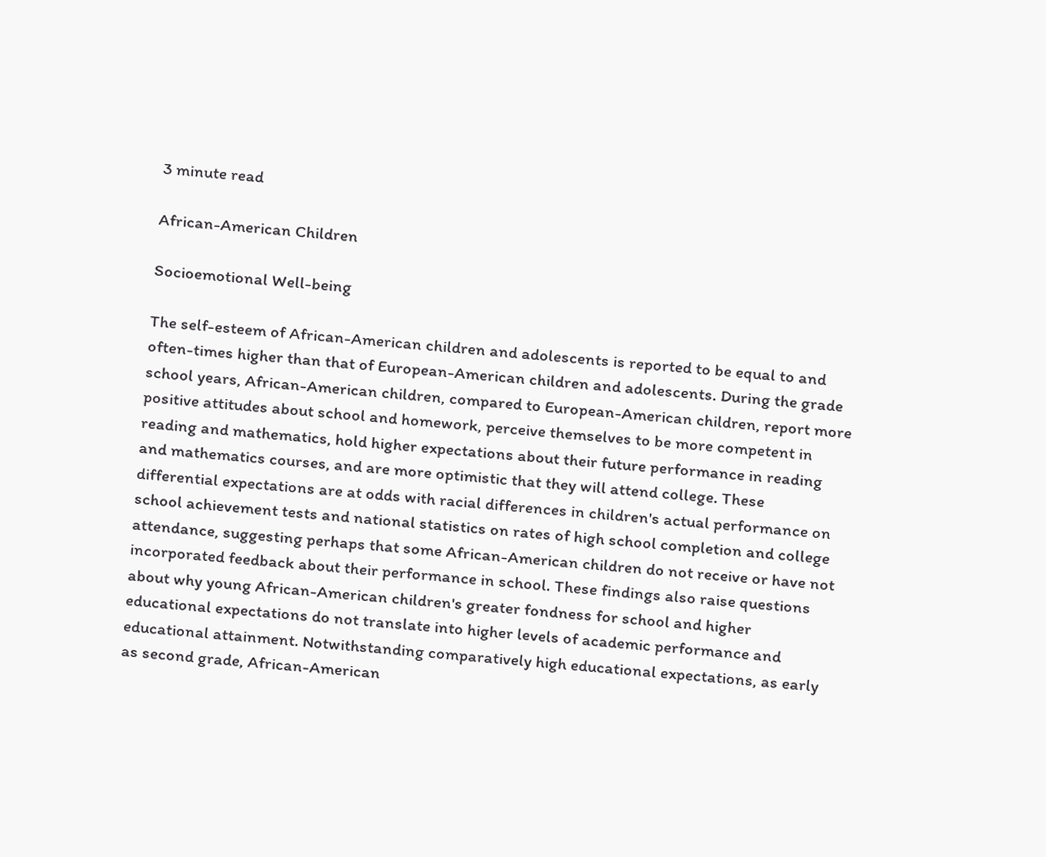3 minute read

African-American Children

Socioemotional Well-being

The self-esteem of African-American children and adolescents is reported to be equal to and often-times higher than that of European-American children and adolescents. During the grade school years, African-American children, compared to European-American children, report more positive attitudes about school and homework, perceive themselves to be more competent in reading and mathematics, hold higher expectations about their future performance in reading and mathematics courses, and are more optimistic that they will attend college. These differential expectations are at odds with racial differences in children's actual performance on school achievement tests and national statistics on rates of high school completion and college attendance, suggesting perhaps that some African-American children do not receive or have not incorporated feedback about their performance in school. These findings also raise questions about why young African-American children's greater fondness for school and higher educational expectations do not translate into higher levels of academic performance and educational attainment. Notwithstanding comparatively high educational expectations, as early as second grade, African-American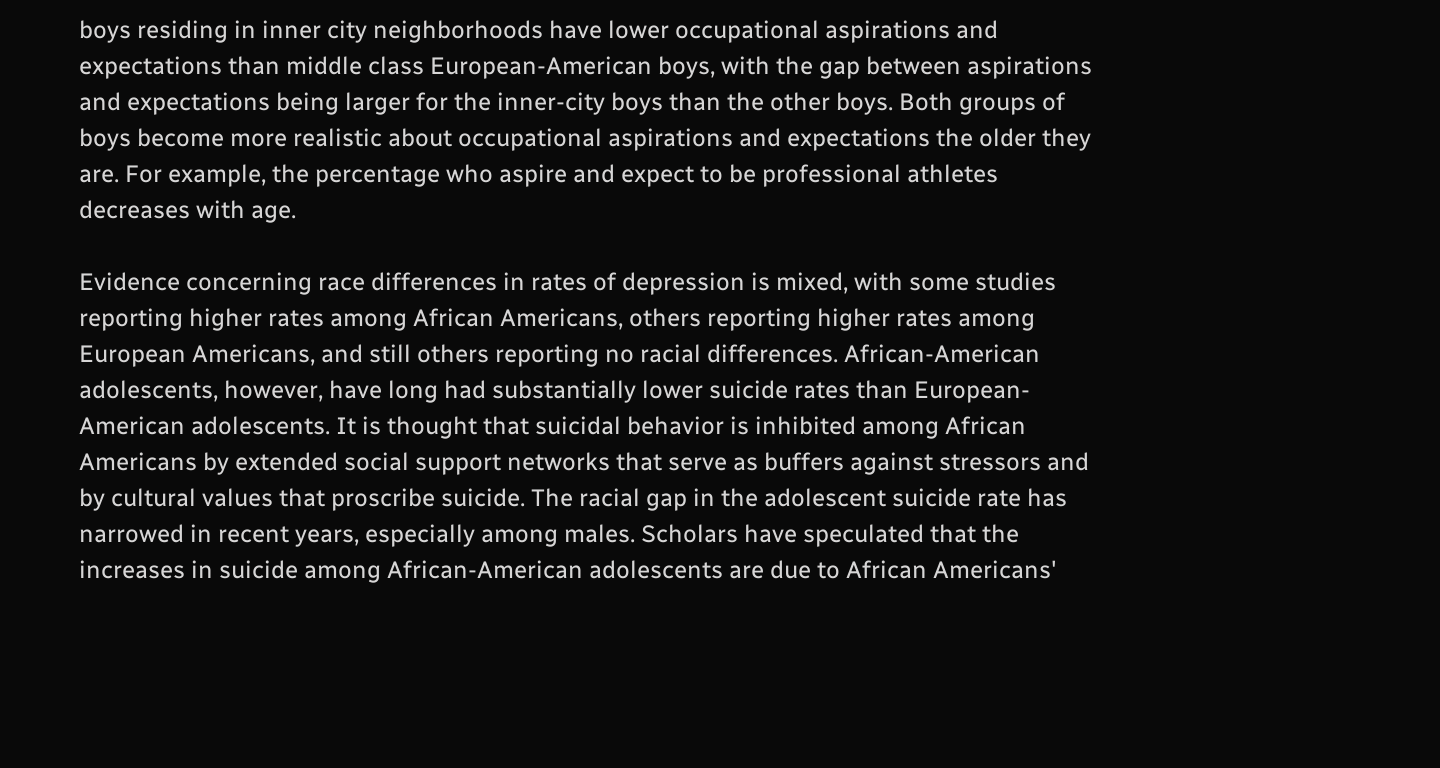boys residing in inner city neighborhoods have lower occupational aspirations and expectations than middle class European-American boys, with the gap between aspirations and expectations being larger for the inner-city boys than the other boys. Both groups of boys become more realistic about occupational aspirations and expectations the older they are. For example, the percentage who aspire and expect to be professional athletes decreases with age.

Evidence concerning race differences in rates of depression is mixed, with some studies reporting higher rates among African Americans, others reporting higher rates among European Americans, and still others reporting no racial differences. African-American adolescents, however, have long had substantially lower suicide rates than European-American adolescents. It is thought that suicidal behavior is inhibited among African Americans by extended social support networks that serve as buffers against stressors and by cultural values that proscribe suicide. The racial gap in the adolescent suicide rate has narrowed in recent years, especially among males. Scholars have speculated that the increases in suicide among African-American adolescents are due to African Americans'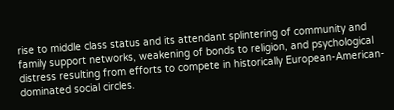rise to middle class status and its attendant splintering of community and family support networks, weakening of bonds to religion, and psychological distress resulting from efforts to compete in historically European-American-dominated social circles.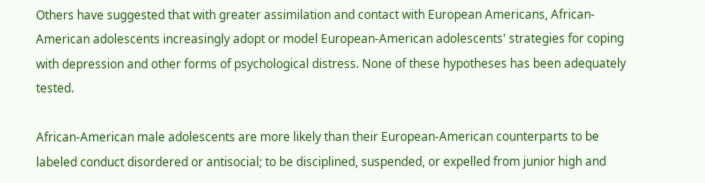Others have suggested that with greater assimilation and contact with European Americans, African-American adolescents increasingly adopt or model European-American adolescents' strategies for coping with depression and other forms of psychological distress. None of these hypotheses has been adequately tested.

African-American male adolescents are more likely than their European-American counterparts to be labeled conduct disordered or antisocial; to be disciplined, suspended, or expelled from junior high and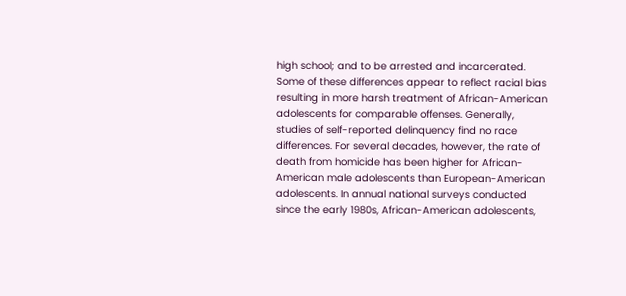high school; and to be arrested and incarcerated. Some of these differences appear to reflect racial bias resulting in more harsh treatment of African-American adolescents for comparable offenses. Generally, studies of self-reported delinquency find no race differences. For several decades, however, the rate of death from homicide has been higher for African-American male adolescents than European-American adolescents. In annual national surveys conducted since the early 1980s, African-American adolescents,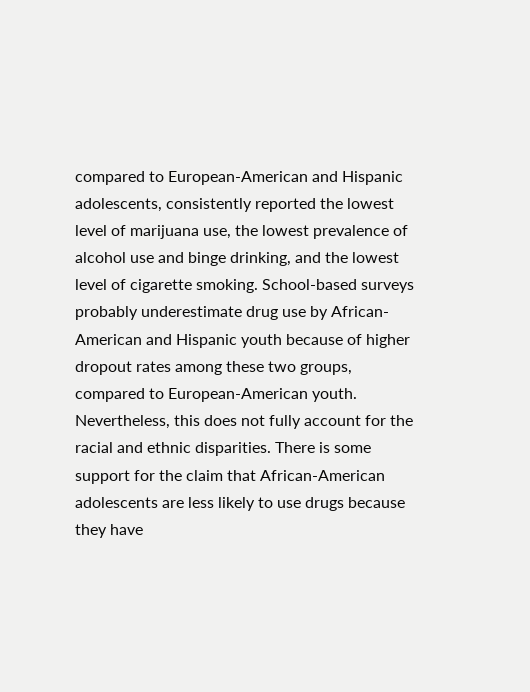compared to European-American and Hispanic adolescents, consistently reported the lowest level of marijuana use, the lowest prevalence of alcohol use and binge drinking, and the lowest level of cigarette smoking. School-based surveys probably underestimate drug use by African-American and Hispanic youth because of higher dropout rates among these two groups, compared to European-American youth. Nevertheless, this does not fully account for the racial and ethnic disparities. There is some support for the claim that African-American adolescents are less likely to use drugs because they have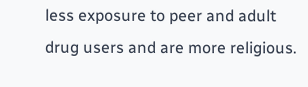less exposure to peer and adult drug users and are more religious.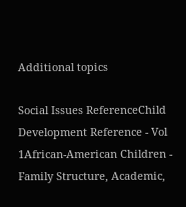Additional topics

Social Issues ReferenceChild Development Reference - Vol 1African-American Children - Family Structure, Academic,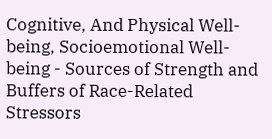Cognitive, And Physical Well-being, Socioemotional Well-being - Sources of Strength and Buffers of Race-Related Stressors